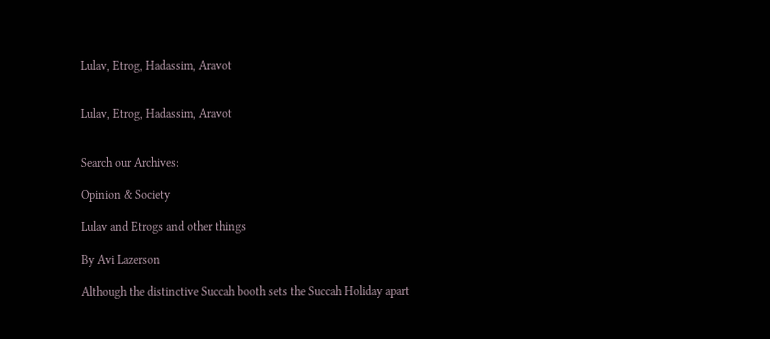Lulav, Etrog, Hadassim, Aravot


Lulav, Etrog, Hadassim, Aravot


Search our Archives:

Opinion & Society

Lulav and Etrogs and other things

By Avi Lazerson

Although the distinctive Succah booth sets the Succah Holiday apart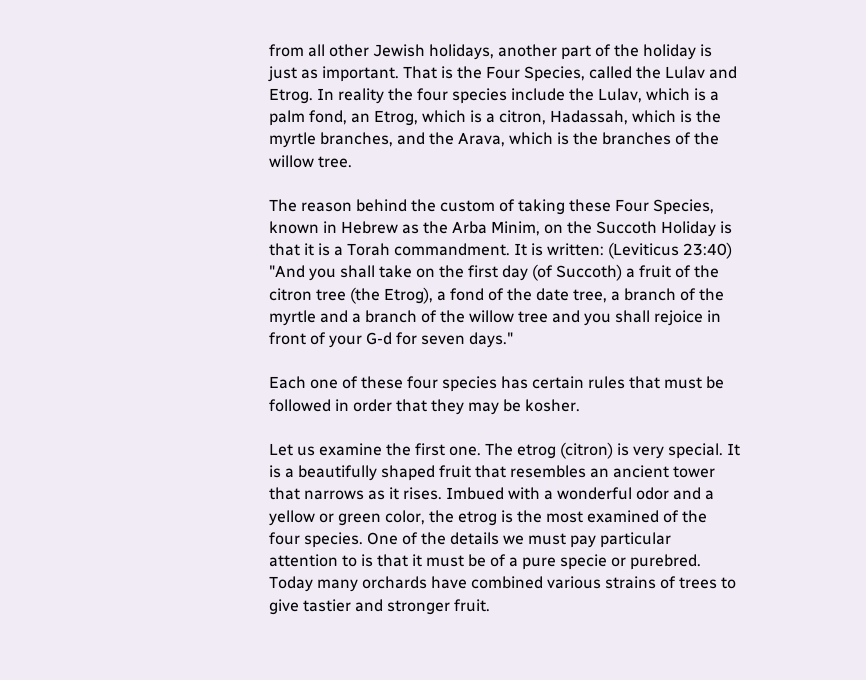from all other Jewish holidays, another part of the holiday is just as important. That is the Four Species, called the Lulav and Etrog. In reality the four species include the Lulav, which is a palm fond, an Etrog, which is a citron, Hadassah, which is the myrtle branches, and the Arava, which is the branches of the willow tree.

The reason behind the custom of taking these Four Species, known in Hebrew as the Arba Minim, on the Succoth Holiday is that it is a Torah commandment. It is written: (Leviticus 23:40) "And you shall take on the first day (of Succoth) a fruit of the citron tree (the Etrog), a fond of the date tree, a branch of the myrtle and a branch of the willow tree and you shall rejoice in front of your G-d for seven days."

Each one of these four species has certain rules that must be followed in order that they may be kosher.

Let us examine the first one. The etrog (citron) is very special. It is a beautifully shaped fruit that resembles an ancient tower that narrows as it rises. Imbued with a wonderful odor and a yellow or green color, the etrog is the most examined of the four species. One of the details we must pay particular attention to is that it must be of a pure specie or purebred. Today many orchards have combined various strains of trees to give tastier and stronger fruit.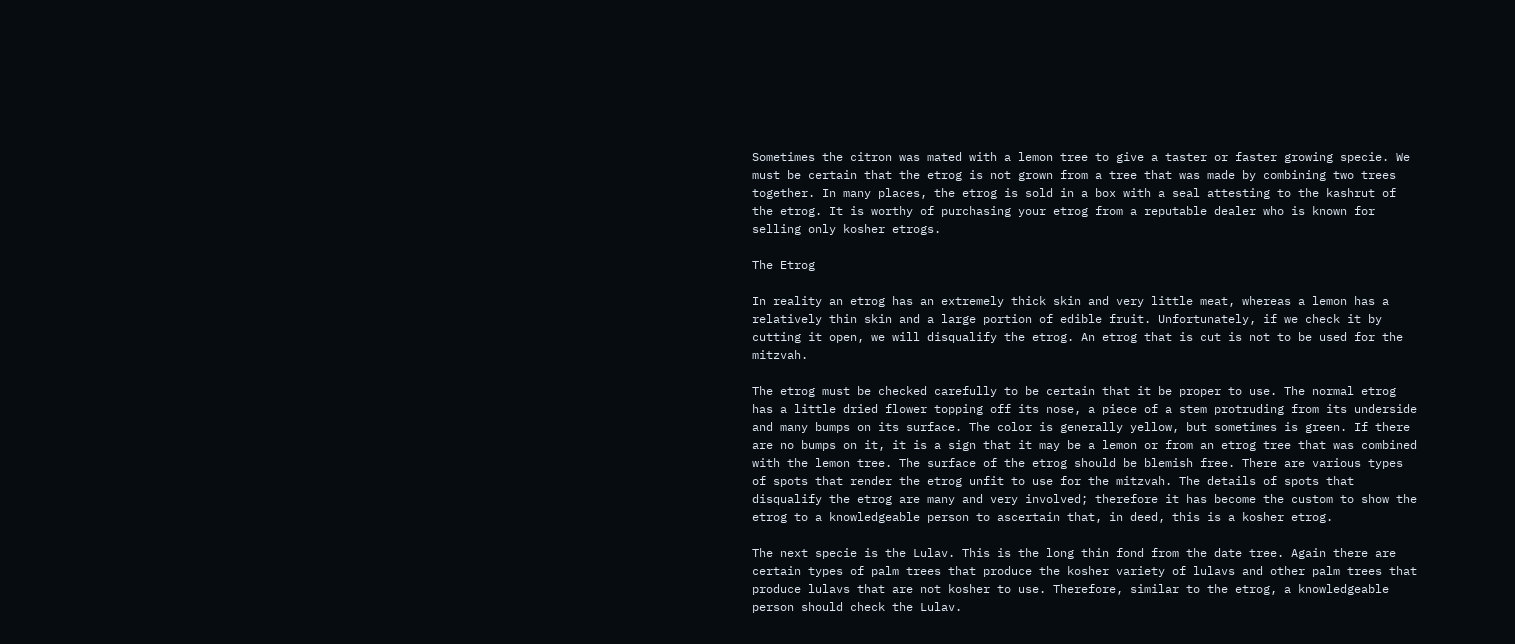Sometimes the citron was mated with a lemon tree to give a taster or faster growing specie. We must be certain that the etrog is not grown from a tree that was made by combining two trees together. In many places, the etrog is sold in a box with a seal attesting to the kashrut of the etrog. It is worthy of purchasing your etrog from a reputable dealer who is known for selling only kosher etrogs.

The Etrog

In reality an etrog has an extremely thick skin and very little meat, whereas a lemon has a relatively thin skin and a large portion of edible fruit. Unfortunately, if we check it by cutting it open, we will disqualify the etrog. An etrog that is cut is not to be used for the mitzvah.

The etrog must be checked carefully to be certain that it be proper to use. The normal etrog has a little dried flower topping off its nose, a piece of a stem protruding from its underside and many bumps on its surface. The color is generally yellow, but sometimes is green. If there are no bumps on it, it is a sign that it may be a lemon or from an etrog tree that was combined with the lemon tree. The surface of the etrog should be blemish free. There are various types of spots that render the etrog unfit to use for the mitzvah. The details of spots that disqualify the etrog are many and very involved; therefore it has become the custom to show the etrog to a knowledgeable person to ascertain that, in deed, this is a kosher etrog.

The next specie is the Lulav. This is the long thin fond from the date tree. Again there are certain types of palm trees that produce the kosher variety of lulavs and other palm trees that produce lulavs that are not kosher to use. Therefore, similar to the etrog, a knowledgeable person should check the Lulav.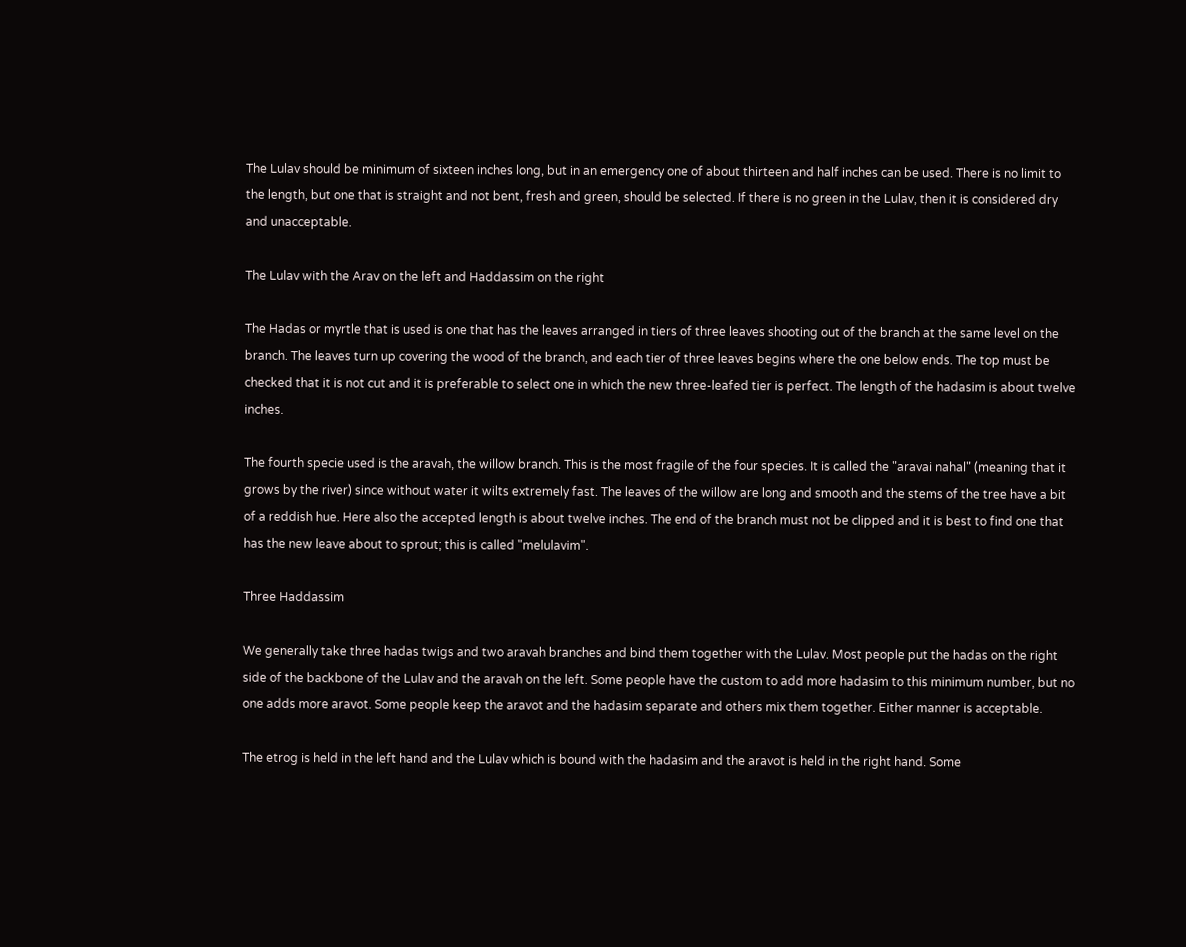The Lulav should be minimum of sixteen inches long, but in an emergency one of about thirteen and half inches can be used. There is no limit to the length, but one that is straight and not bent, fresh and green, should be selected. If there is no green in the Lulav, then it is considered dry and unacceptable.

The Lulav with the Arav on the left and Haddassim on the right

The Hadas or myrtle that is used is one that has the leaves arranged in tiers of three leaves shooting out of the branch at the same level on the branch. The leaves turn up covering the wood of the branch, and each tier of three leaves begins where the one below ends. The top must be checked that it is not cut and it is preferable to select one in which the new three-leafed tier is perfect. The length of the hadasim is about twelve inches.

The fourth specie used is the aravah, the willow branch. This is the most fragile of the four species. It is called the "aravai nahal" (meaning that it grows by the river) since without water it wilts extremely fast. The leaves of the willow are long and smooth and the stems of the tree have a bit of a reddish hue. Here also the accepted length is about twelve inches. The end of the branch must not be clipped and it is best to find one that has the new leave about to sprout; this is called "melulavim".

Three Haddassim

We generally take three hadas twigs and two aravah branches and bind them together with the Lulav. Most people put the hadas on the right side of the backbone of the Lulav and the aravah on the left. Some people have the custom to add more hadasim to this minimum number, but no one adds more aravot. Some people keep the aravot and the hadasim separate and others mix them together. Either manner is acceptable.

The etrog is held in the left hand and the Lulav which is bound with the hadasim and the aravot is held in the right hand. Some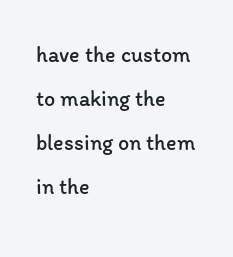have the custom to making the blessing on them in the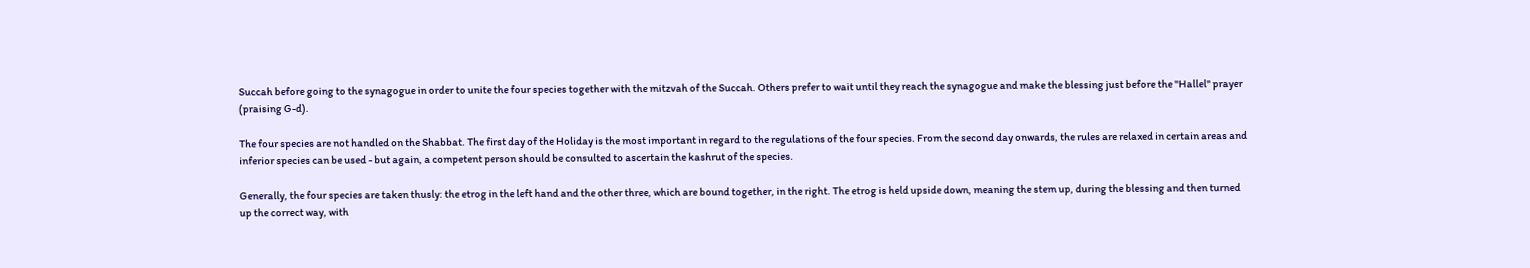Succah before going to the synagogue in order to unite the four species together with the mitzvah of the Succah. Others prefer to wait until they reach the synagogue and make the blessing just before the "Hallel" prayer (praising G-d).

The four species are not handled on the Shabbat. The first day of the Holiday is the most important in regard to the regulations of the four species. From the second day onwards, the rules are relaxed in certain areas and inferior species can be used - but again, a competent person should be consulted to ascertain the kashrut of the species.

Generally, the four species are taken thusly: the etrog in the left hand and the other three, which are bound together, in the right. The etrog is held upside down, meaning the stem up, during the blessing and then turned up the correct way, with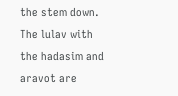the stem down. The lulav with the hadasim and aravot are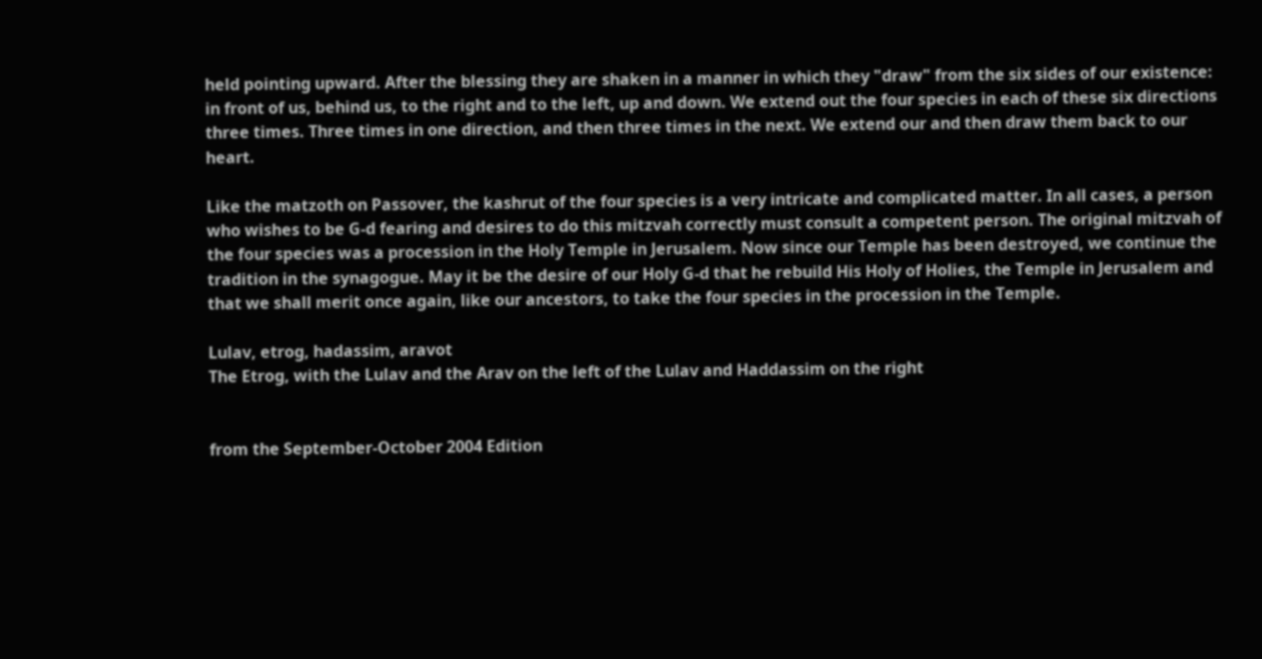held pointing upward. After the blessing they are shaken in a manner in which they "draw" from the six sides of our existence: in front of us, behind us, to the right and to the left, up and down. We extend out the four species in each of these six directions three times. Three times in one direction, and then three times in the next. We extend our and then draw them back to our heart.

Like the matzoth on Passover, the kashrut of the four species is a very intricate and complicated matter. In all cases, a person who wishes to be G-d fearing and desires to do this mitzvah correctly must consult a competent person. The original mitzvah of the four species was a procession in the Holy Temple in Jerusalem. Now since our Temple has been destroyed, we continue the tradition in the synagogue. May it be the desire of our Holy G-d that he rebuild His Holy of Holies, the Temple in Jerusalem and that we shall merit once again, like our ancestors, to take the four species in the procession in the Temple.

Lulav, etrog, hadassim, aravot
The Etrog, with the Lulav and the Arav on the left of the Lulav and Haddassim on the right


from the September-October 2004 Edition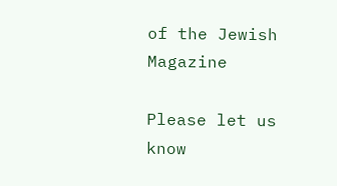of the Jewish Magazine

Please let us know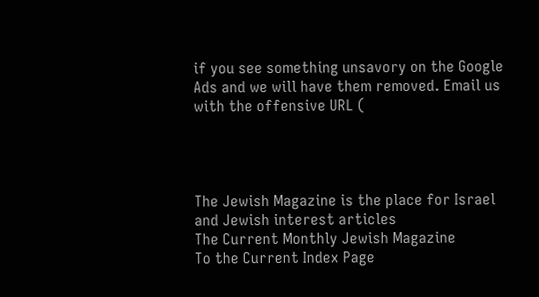if you see something unsavory on the Google Ads and we will have them removed. Email us with the offensive URL (




The Jewish Magazine is the place for Israel and Jewish interest articles
The Current Monthly Jewish Magazine
To the Current Index Page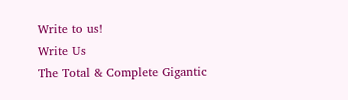Write to us!
Write Us
The Total & Complete Gigantic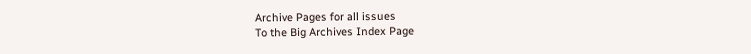Archive Pages for all issues
To the Big Archives Index Page